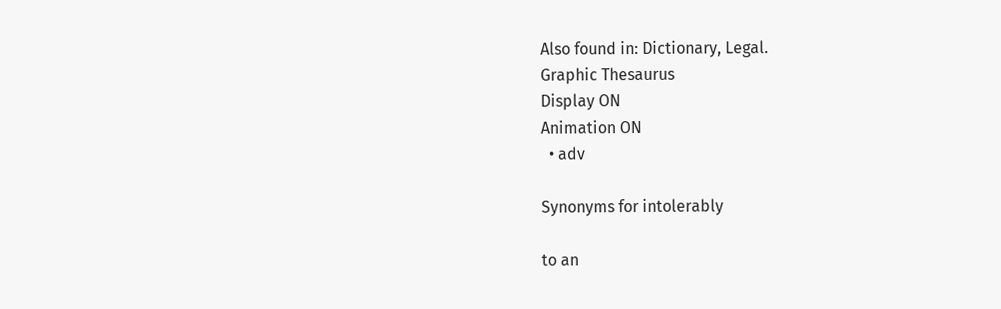Also found in: Dictionary, Legal.
Graphic Thesaurus
Display ON
Animation ON
  • adv

Synonyms for intolerably

to an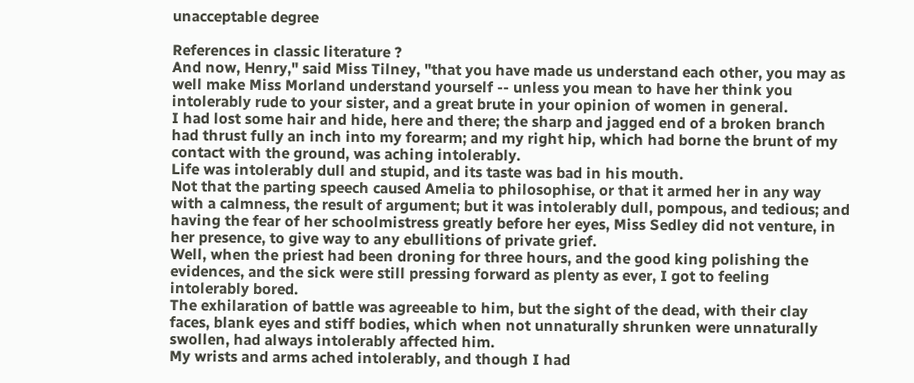unacceptable degree

References in classic literature ?
And now, Henry," said Miss Tilney, "that you have made us understand each other, you may as well make Miss Morland understand yourself -- unless you mean to have her think you intolerably rude to your sister, and a great brute in your opinion of women in general.
I had lost some hair and hide, here and there; the sharp and jagged end of a broken branch had thrust fully an inch into my forearm; and my right hip, which had borne the brunt of my contact with the ground, was aching intolerably.
Life was intolerably dull and stupid, and its taste was bad in his mouth.
Not that the parting speech caused Amelia to philosophise, or that it armed her in any way with a calmness, the result of argument; but it was intolerably dull, pompous, and tedious; and having the fear of her schoolmistress greatly before her eyes, Miss Sedley did not venture, in her presence, to give way to any ebullitions of private grief.
Well, when the priest had been droning for three hours, and the good king polishing the evidences, and the sick were still pressing forward as plenty as ever, I got to feeling intolerably bored.
The exhilaration of battle was agreeable to him, but the sight of the dead, with their clay faces, blank eyes and stiff bodies, which when not unnaturally shrunken were unnaturally swollen, had always intolerably affected him.
My wrists and arms ached intolerably, and though I had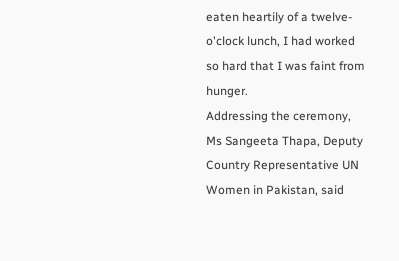eaten heartily of a twelve-o'clock lunch, I had worked so hard that I was faint from hunger.
Addressing the ceremony, Ms Sangeeta Thapa, Deputy Country Representative UN Women in Pakistan, said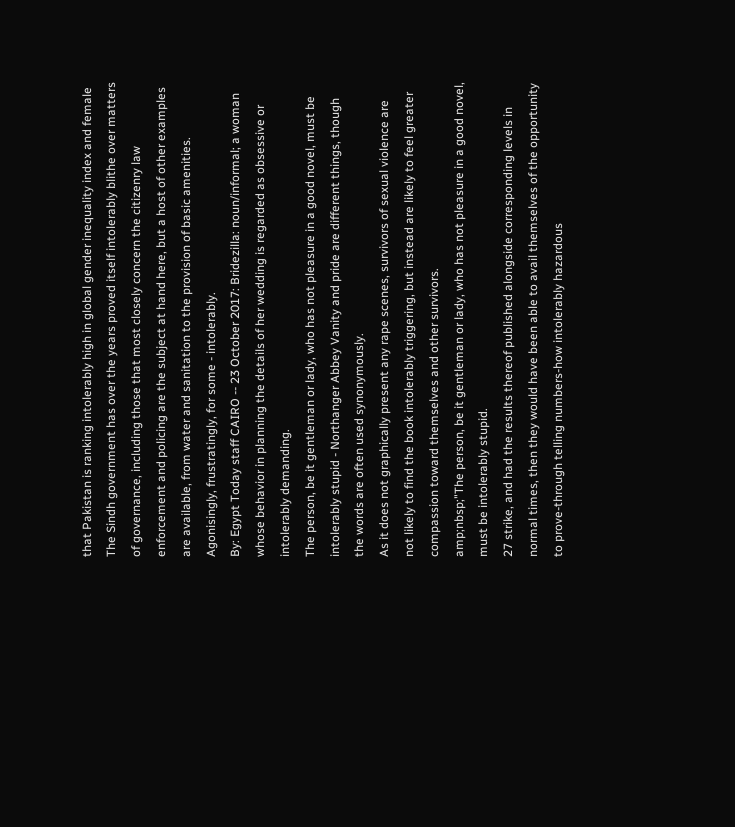that Pakistan is ranking intolerably high in global gender inequality index and female
The Sindh government has over the years proved itself intolerably blithe over matters of governance, including those that most closely concern the citizenry law enforcement and policing are the subject at hand here, but a host of other examples are available, from water and sanitation to the provision of basic amenities.
Agonisingly, frustratingly, for some - intolerably.
By: Egypt Today staff CAIRO -- 23 October 2017: Bridezilla: noun/informal; a woman whose behavior in planning the details of her wedding is regarded as obsessive or intolerably demanding.
The person, be it gentleman or lady, who has not pleasure in a good novel, must be intolerably stupid - Northanger Abbey Vanity and pride are different things, though the words are often used synonymously.
As it does not graphically present any rape scenes, survivors of sexual violence are not likely to find the book intolerably triggering, but instead are likely to feel greater compassion toward themselves and other survivors.
amp;nbsp;"The person, be it gentleman or lady, who has not pleasure in a good novel, must be intolerably stupid.
27 strike, and had the results thereof published alongside corresponding levels in normal times, then they would have been able to avail themselves of the opportunity to prove-through telling numbers-how intolerably hazardous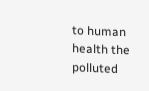to human health the polluted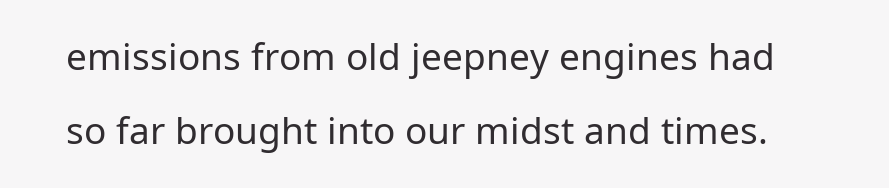emissions from old jeepney engines had so far brought into our midst and times.